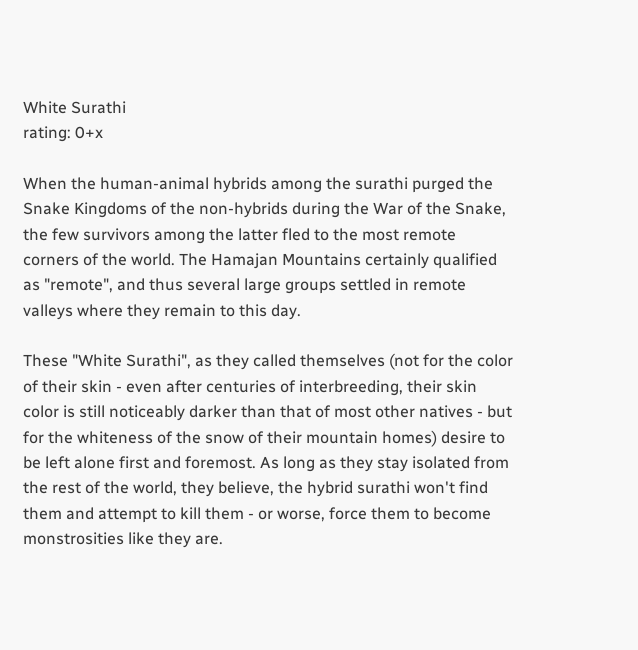White Surathi
rating: 0+x

When the human-animal hybrids among the surathi purged the Snake Kingdoms of the non-hybrids during the War of the Snake, the few survivors among the latter fled to the most remote corners of the world. The Hamajan Mountains certainly qualified as "remote", and thus several large groups settled in remote valleys where they remain to this day.

These "White Surathi", as they called themselves (not for the color of their skin - even after centuries of interbreeding, their skin color is still noticeably darker than that of most other natives - but for the whiteness of the snow of their mountain homes) desire to be left alone first and foremost. As long as they stay isolated from the rest of the world, they believe, the hybrid surathi won't find them and attempt to kill them - or worse, force them to become monstrosities like they are.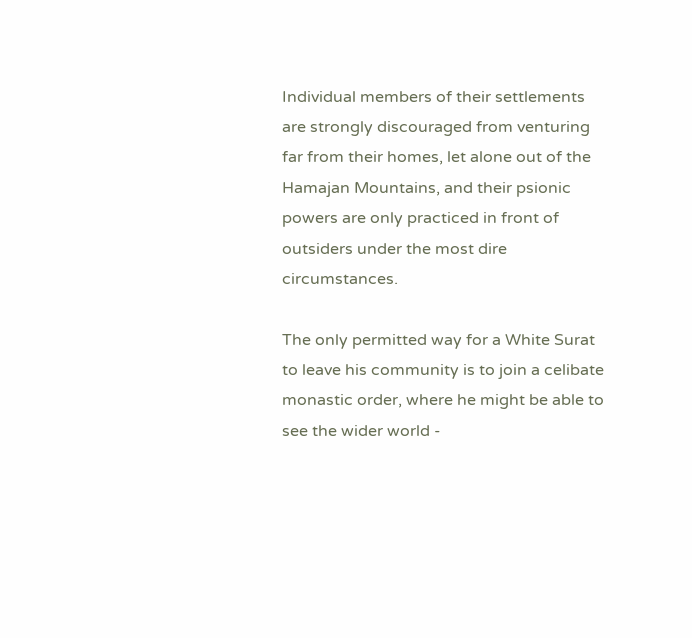Individual members of their settlements are strongly discouraged from venturing far from their homes, let alone out of the Hamajan Mountains, and their psionic powers are only practiced in front of outsiders under the most dire circumstances.

The only permitted way for a White Surat to leave his community is to join a celibate monastic order, where he might be able to see the wider world -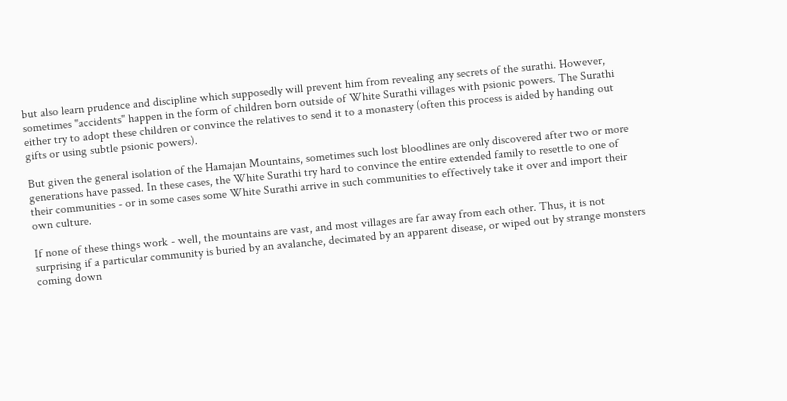but also learn prudence and discipline which supposedly will prevent him from revealing any secrets of the surathi. However, sometimes "accidents" happen in the form of children born outside of White Surathi villages with psionic powers. The Surathi either try to adopt these children or convince the relatives to send it to a monastery (often this process is aided by handing out gifts or using subtle psionic powers).

But given the general isolation of the Hamajan Mountains, sometimes such lost bloodlines are only discovered after two or more generations have passed. In these cases, the White Surathi try hard to convince the entire extended family to resettle to one of their communities - or in some cases some White Surathi arrive in such communities to effectively take it over and import their own culture.

If none of these things work - well, the mountains are vast, and most villages are far away from each other. Thus, it is not surprising if a particular community is buried by an avalanche, decimated by an apparent disease, or wiped out by strange monsters coming down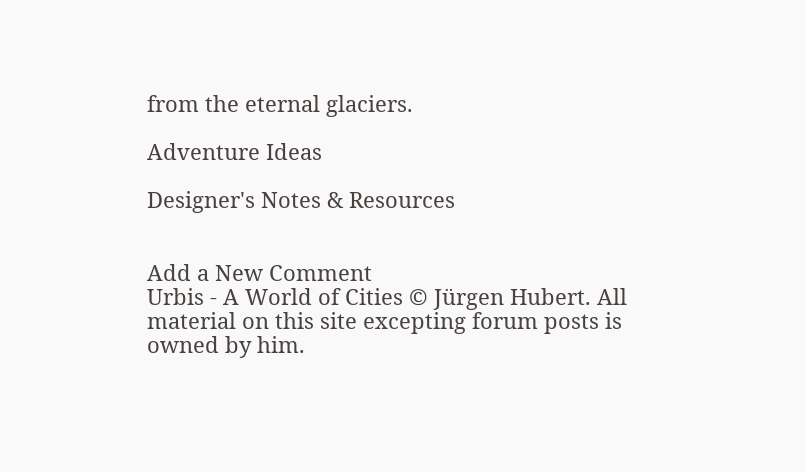from the eternal glaciers.

Adventure Ideas

Designer's Notes & Resources


Add a New Comment
Urbis - A World of Cities © Jürgen Hubert. All material on this site excepting forum posts is owned by him.